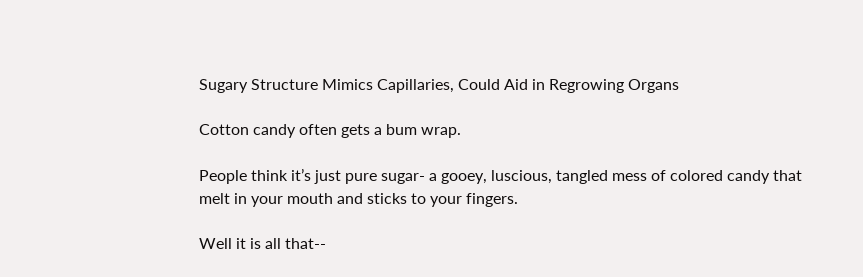Sugary Structure Mimics Capillaries, Could Aid in Regrowing Organs

Cotton candy often gets a bum wrap.

People think it’s just pure sugar- a gooey, luscious, tangled mess of colored candy that melt in your mouth and sticks to your fingers.

Well it is all that--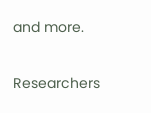and more.

Researchers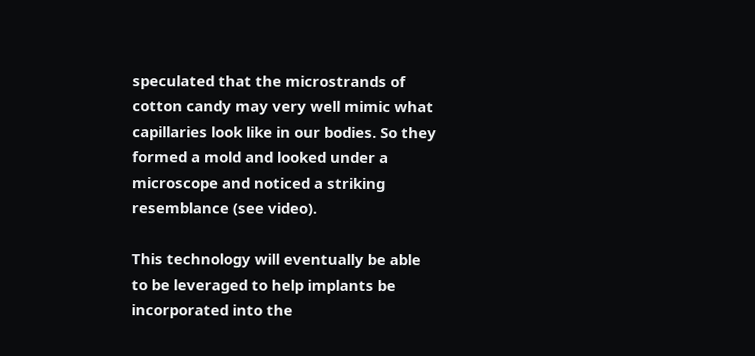speculated that the microstrands of cotton candy may very well mimic what capillaries look like in our bodies. So they formed a mold and looked under a microscope and noticed a striking resemblance (see video).

This technology will eventually be able to be leveraged to help implants be incorporated into the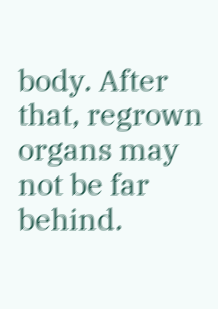body. After that, regrown organs may not be far behind.